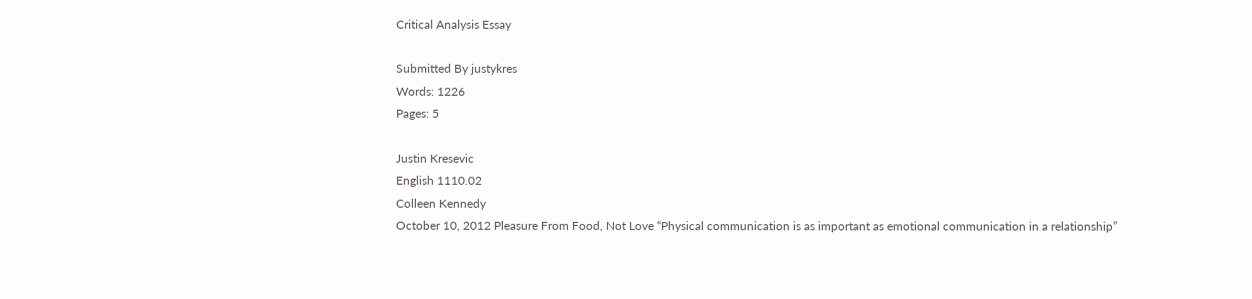Critical Analysis Essay

Submitted By justykres
Words: 1226
Pages: 5

Justin Kresevic
English 1110.02
Colleen Kennedy
October 10, 2012 Pleasure From Food, Not Love “Physical communication is as important as emotional communication in a relationship”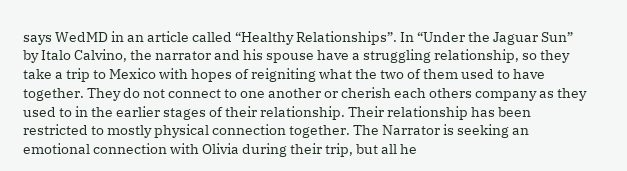says WedMD in an article called “Healthy Relationships”. In “Under the Jaguar Sun” by Italo Calvino, the narrator and his spouse have a struggling relationship, so they take a trip to Mexico with hopes of reigniting what the two of them used to have together. They do not connect to one another or cherish each others company as they used to in the earlier stages of their relationship. Their relationship has been restricted to mostly physical connection together. The Narrator is seeking an emotional connection with Olivia during their trip, but all he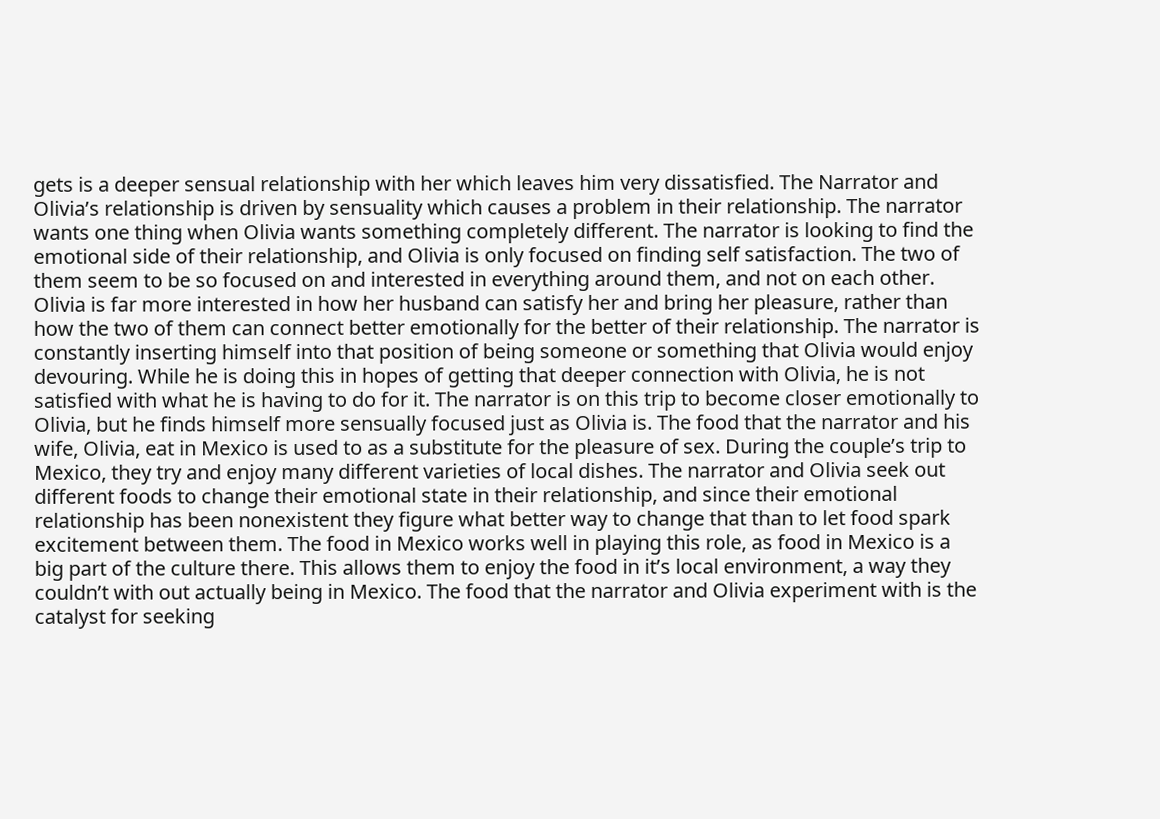gets is a deeper sensual relationship with her which leaves him very dissatisfied. The Narrator and Olivia’s relationship is driven by sensuality which causes a problem in their relationship. The narrator wants one thing when Olivia wants something completely different. The narrator is looking to find the emotional side of their relationship, and Olivia is only focused on finding self satisfaction. The two of them seem to be so focused on and interested in everything around them, and not on each other. Olivia is far more interested in how her husband can satisfy her and bring her pleasure, rather than how the two of them can connect better emotionally for the better of their relationship. The narrator is constantly inserting himself into that position of being someone or something that Olivia would enjoy devouring. While he is doing this in hopes of getting that deeper connection with Olivia, he is not satisfied with what he is having to do for it. The narrator is on this trip to become closer emotionally to Olivia, but he finds himself more sensually focused just as Olivia is. The food that the narrator and his wife, Olivia, eat in Mexico is used to as a substitute for the pleasure of sex. During the couple’s trip to Mexico, they try and enjoy many different varieties of local dishes. The narrator and Olivia seek out different foods to change their emotional state in their relationship, and since their emotional relationship has been nonexistent they figure what better way to change that than to let food spark excitement between them. The food in Mexico works well in playing this role, as food in Mexico is a big part of the culture there. This allows them to enjoy the food in it’s local environment, a way they couldn’t with out actually being in Mexico. The food that the narrator and Olivia experiment with is the catalyst for seeking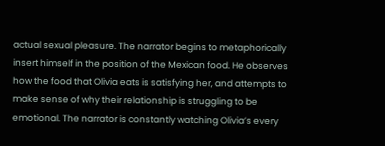actual sexual pleasure. The narrator begins to metaphorically insert himself in the position of the Mexican food. He observes how the food that Olivia eats is satisfying her, and attempts to make sense of why their relationship is struggling to be emotional. The narrator is constantly watching Olivia’s every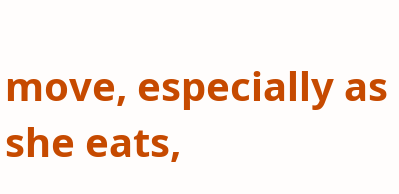move, especially as she eats,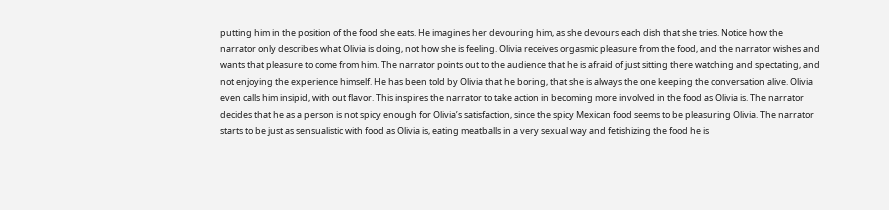putting him in the position of the food she eats. He imagines her devouring him, as she devours each dish that she tries. Notice how the narrator only describes what Olivia is doing, not how she is feeling. Olivia receives orgasmic pleasure from the food, and the narrator wishes and wants that pleasure to come from him. The narrator points out to the audience that he is afraid of just sitting there watching and spectating, and not enjoying the experience himself. He has been told by Olivia that he boring, that she is always the one keeping the conversation alive. Olivia even calls him insipid, with out flavor. This inspires the narrator to take action in becoming more involved in the food as Olivia is. The narrator decides that he as a person is not spicy enough for Olivia’s satisfaction, since the spicy Mexican food seems to be pleasuring Olivia. The narrator starts to be just as sensualistic with food as Olivia is, eating meatballs in a very sexual way and fetishizing the food he is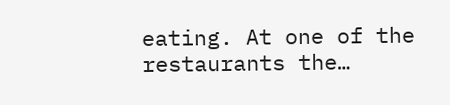eating. At one of the restaurants the…